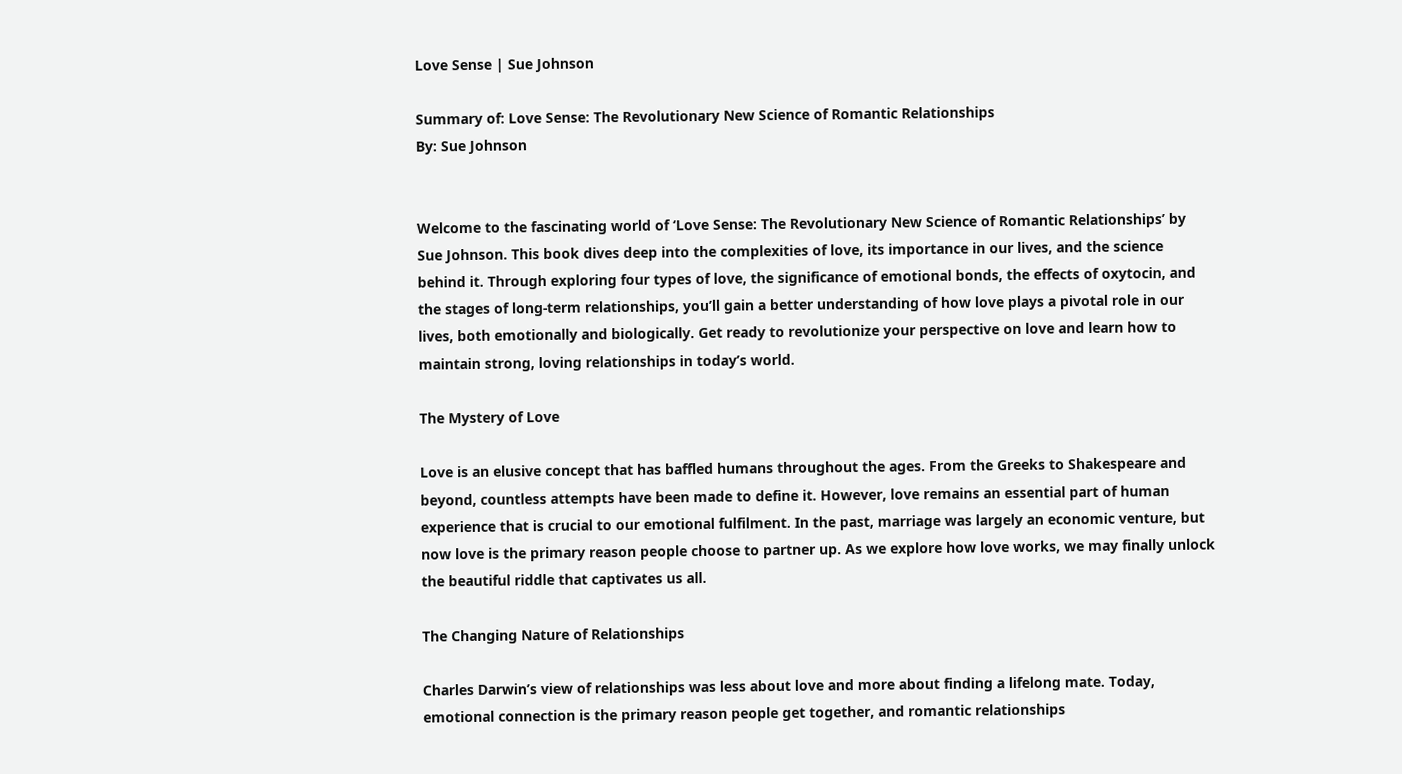Love Sense | Sue Johnson

Summary of: Love Sense: The Revolutionary New Science of Romantic Relationships
By: Sue Johnson


Welcome to the fascinating world of ‘Love Sense: The Revolutionary New Science of Romantic Relationships’ by Sue Johnson. This book dives deep into the complexities of love, its importance in our lives, and the science behind it. Through exploring four types of love, the significance of emotional bonds, the effects of oxytocin, and the stages of long-term relationships, you’ll gain a better understanding of how love plays a pivotal role in our lives, both emotionally and biologically. Get ready to revolutionize your perspective on love and learn how to maintain strong, loving relationships in today’s world.

The Mystery of Love

Love is an elusive concept that has baffled humans throughout the ages. From the Greeks to Shakespeare and beyond, countless attempts have been made to define it. However, love remains an essential part of human experience that is crucial to our emotional fulfilment. In the past, marriage was largely an economic venture, but now love is the primary reason people choose to partner up. As we explore how love works, we may finally unlock the beautiful riddle that captivates us all.

The Changing Nature of Relationships

Charles Darwin’s view of relationships was less about love and more about finding a lifelong mate. Today, emotional connection is the primary reason people get together, and romantic relationships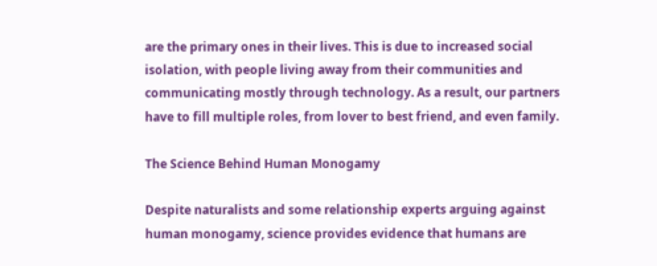are the primary ones in their lives. This is due to increased social isolation, with people living away from their communities and communicating mostly through technology. As a result, our partners have to fill multiple roles, from lover to best friend, and even family.

The Science Behind Human Monogamy

Despite naturalists and some relationship experts arguing against human monogamy, science provides evidence that humans are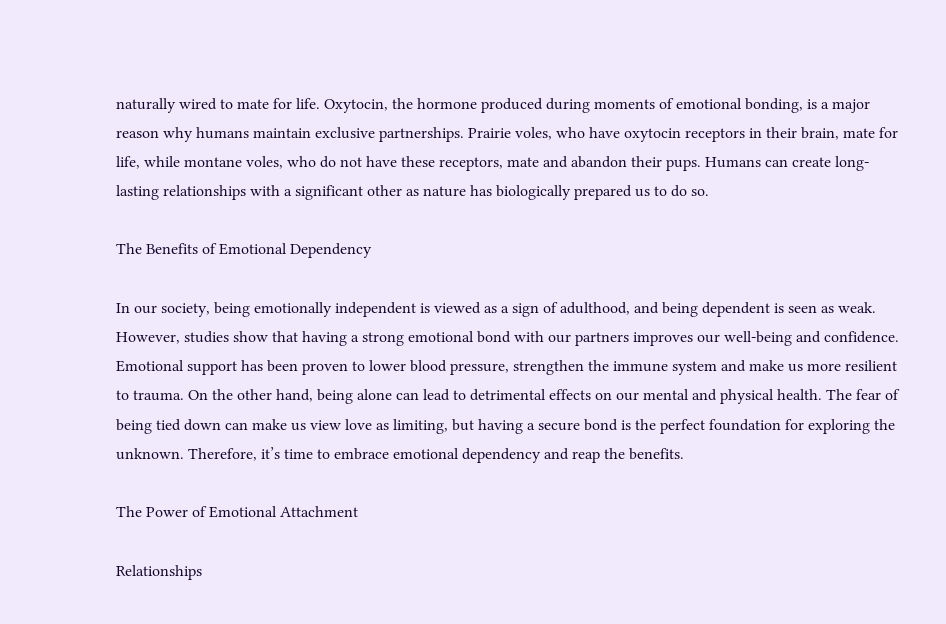naturally wired to mate for life. Oxytocin, the hormone produced during moments of emotional bonding, is a major reason why humans maintain exclusive partnerships. Prairie voles, who have oxytocin receptors in their brain, mate for life, while montane voles, who do not have these receptors, mate and abandon their pups. Humans can create long-lasting relationships with a significant other as nature has biologically prepared us to do so.

The Benefits of Emotional Dependency

In our society, being emotionally independent is viewed as a sign of adulthood, and being dependent is seen as weak. However, studies show that having a strong emotional bond with our partners improves our well-being and confidence. Emotional support has been proven to lower blood pressure, strengthen the immune system and make us more resilient to trauma. On the other hand, being alone can lead to detrimental effects on our mental and physical health. The fear of being tied down can make us view love as limiting, but having a secure bond is the perfect foundation for exploring the unknown. Therefore, it’s time to embrace emotional dependency and reap the benefits.

The Power of Emotional Attachment

Relationships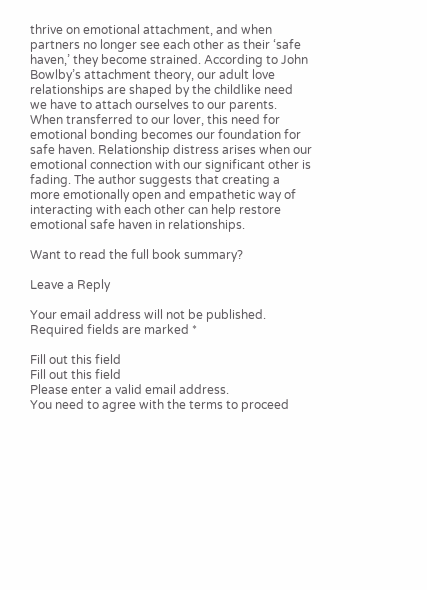thrive on emotional attachment, and when partners no longer see each other as their ‘safe haven,’ they become strained. According to John Bowlby’s attachment theory, our adult love relationships are shaped by the childlike need we have to attach ourselves to our parents. When transferred to our lover, this need for emotional bonding becomes our foundation for safe haven. Relationship distress arises when our emotional connection with our significant other is fading. The author suggests that creating a more emotionally open and empathetic way of interacting with each other can help restore emotional safe haven in relationships.

Want to read the full book summary?

Leave a Reply

Your email address will not be published. Required fields are marked *

Fill out this field
Fill out this field
Please enter a valid email address.
You need to agree with the terms to proceed